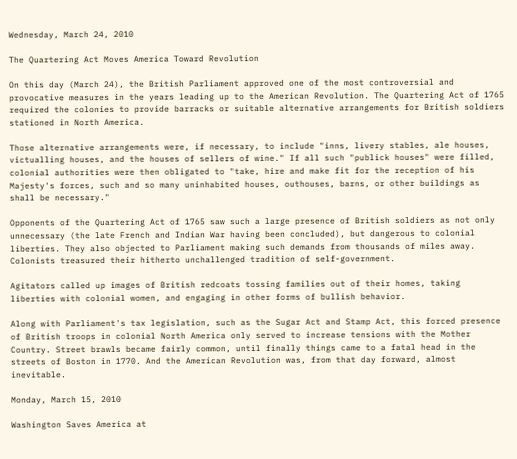Wednesday, March 24, 2010

The Quartering Act Moves America Toward Revolution

On this day (March 24), the British Parliament approved one of the most controversial and provocative measures in the years leading up to the American Revolution. The Quartering Act of 1765 required the colonies to provide barracks or suitable alternative arrangements for British soldiers stationed in North America.

Those alternative arrangements were, if necessary, to include "inns, livery stables, ale houses, victualling houses, and the houses of sellers of wine." If all such "publick houses" were filled, colonial authorities were then obligated to "take, hire and make fit for the reception of his Majesty's forces, such and so many uninhabited houses, outhouses, barns, or other buildings as shall be necessary."

Opponents of the Quartering Act of 1765 saw such a large presence of British soldiers as not only unnecessary (the late French and Indian War having been concluded), but dangerous to colonial liberties. They also objected to Parliament making such demands from thousands of miles away. Colonists treasured their hitherto unchallenged tradition of self-government.

Agitators called up images of British redcoats tossing families out of their homes, taking liberties with colonial women, and engaging in other forms of bullish behavior.

Along with Parliament's tax legislation, such as the Sugar Act and Stamp Act, this forced presence of British troops in colonial North America only served to increase tensions with the Mother Country. Street brawls became fairly common, until finally things came to a fatal head in the streets of Boston in 1770. And the American Revolution was, from that day forward, almost inevitable.

Monday, March 15, 2010

Washington Saves America at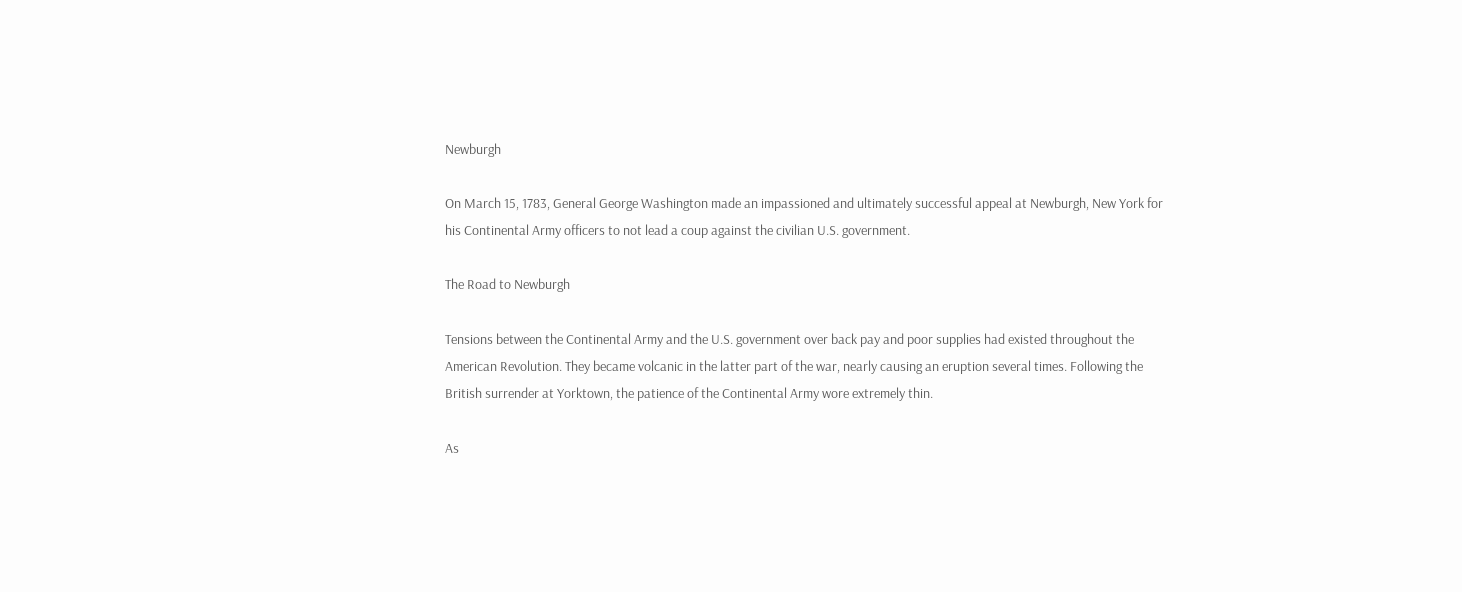Newburgh

On March 15, 1783, General George Washington made an impassioned and ultimately successful appeal at Newburgh, New York for his Continental Army officers to not lead a coup against the civilian U.S. government.

The Road to Newburgh

Tensions between the Continental Army and the U.S. government over back pay and poor supplies had existed throughout the American Revolution. They became volcanic in the latter part of the war, nearly causing an eruption several times. Following the British surrender at Yorktown, the patience of the Continental Army wore extremely thin.

As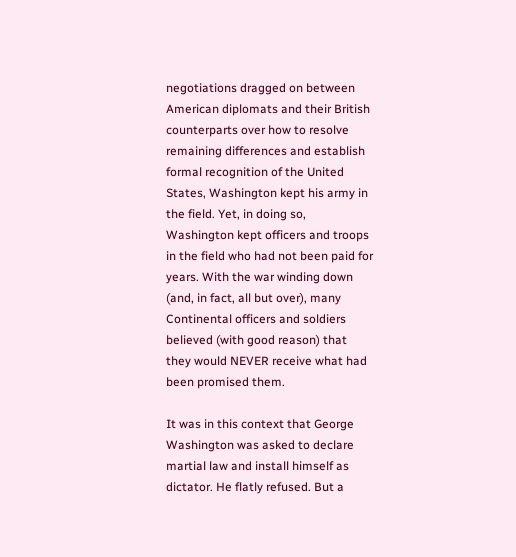negotiations dragged on between American diplomats and their British counterparts over how to resolve remaining differences and establish formal recognition of the United States, Washington kept his army in the field. Yet, in doing so, Washington kept officers and troops in the field who had not been paid for years. With the war winding down (and, in fact, all but over), many Continental officers and soldiers believed (with good reason) that they would NEVER receive what had been promised them.

It was in this context that George Washington was asked to declare martial law and install himself as dictator. He flatly refused. But a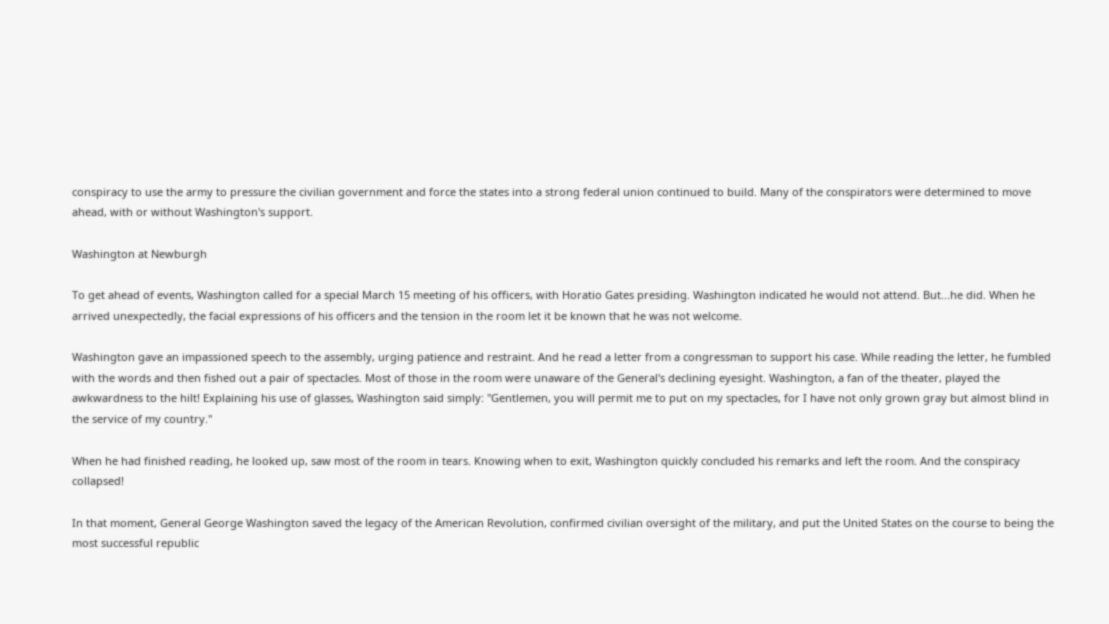conspiracy to use the army to pressure the civilian government and force the states into a strong federal union continued to build. Many of the conspirators were determined to move ahead, with or without Washington's support.

Washington at Newburgh

To get ahead of events, Washington called for a special March 15 meeting of his officers, with Horatio Gates presiding. Washington indicated he would not attend. But...he did. When he arrived unexpectedly, the facial expressions of his officers and the tension in the room let it be known that he was not welcome.

Washington gave an impassioned speech to the assembly, urging patience and restraint. And he read a letter from a congressman to support his case. While reading the letter, he fumbled with the words and then fished out a pair of spectacles. Most of those in the room were unaware of the General's declining eyesight. Washington, a fan of the theater, played the awkwardness to the hilt! Explaining his use of glasses, Washington said simply: "Gentlemen, you will permit me to put on my spectacles, for I have not only grown gray but almost blind in the service of my country."

When he had finished reading, he looked up, saw most of the room in tears. Knowing when to exit, Washington quickly concluded his remarks and left the room. And the conspiracy collapsed!

In that moment, General George Washington saved the legacy of the American Revolution, confirmed civilian oversight of the military, and put the United States on the course to being the most successful republic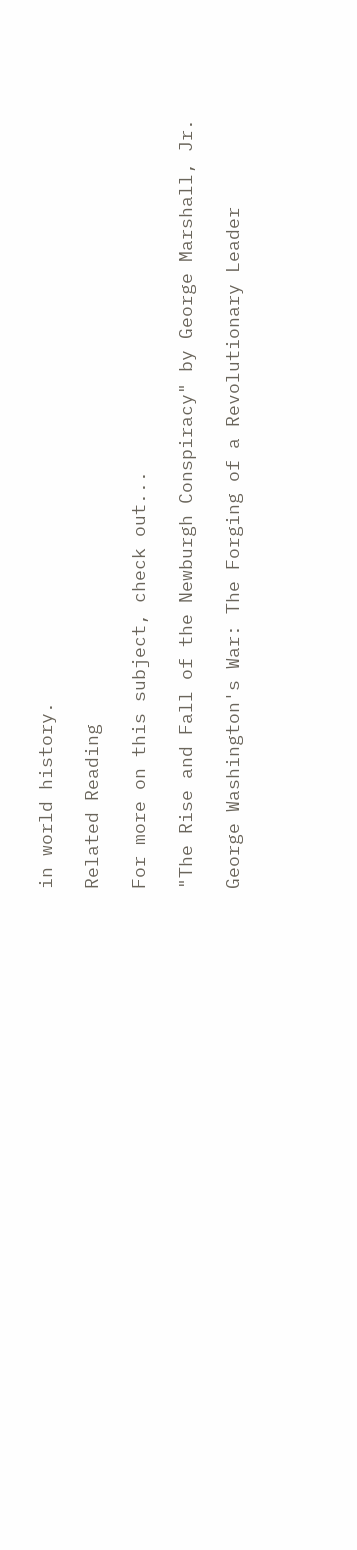in world history.

Related Reading

For more on this subject, check out...

"The Rise and Fall of the Newburgh Conspiracy" by George Marshall, Jr.

George Washington's War: The Forging of a Revolutionary Leader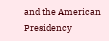and the American Presidency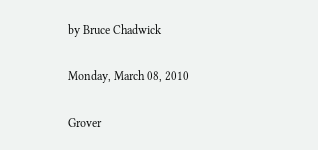by Bruce Chadwick

Monday, March 08, 2010

Grover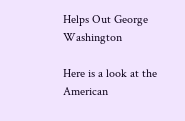Helps Out George Washington

Here is a look at the American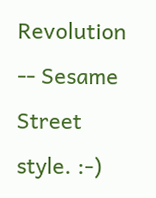Revolution -- Sesame Street style. :-)